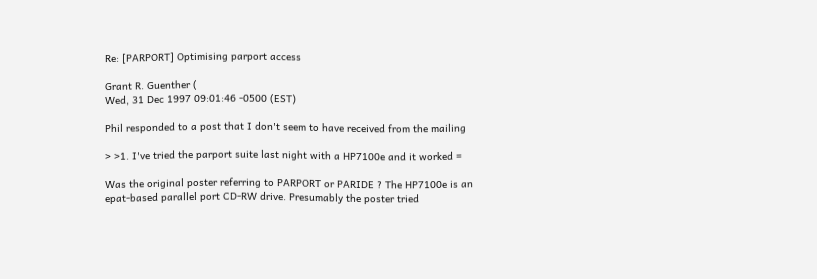Re: [PARPORT] Optimising parport access

Grant R. Guenther (
Wed, 31 Dec 1997 09:01:46 -0500 (EST)

Phil responded to a post that I don't seem to have received from the mailing

> >1. I've tried the parport suite last night with a HP7100e and it worked =

Was the original poster referring to PARPORT or PARIDE ? The HP7100e is an
epat-based parallel port CD-RW drive. Presumably the poster tried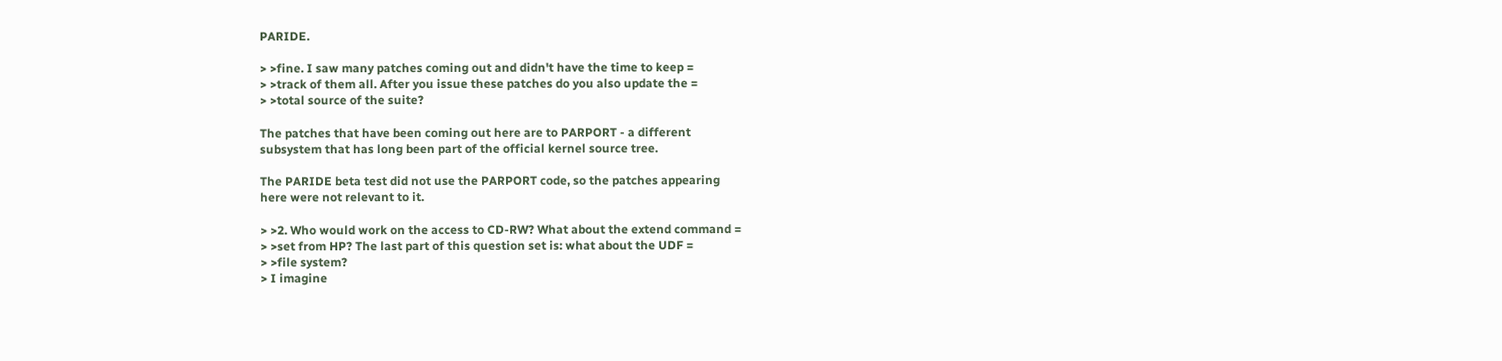PARIDE.

> >fine. I saw many patches coming out and didn't have the time to keep =
> >track of them all. After you issue these patches do you also update the =
> >total source of the suite?

The patches that have been coming out here are to PARPORT - a different
subsystem that has long been part of the official kernel source tree.

The PARIDE beta test did not use the PARPORT code, so the patches appearing
here were not relevant to it.

> >2. Who would work on the access to CD-RW? What about the extend command =
> >set from HP? The last part of this question set is: what about the UDF =
> >file system?
> I imagine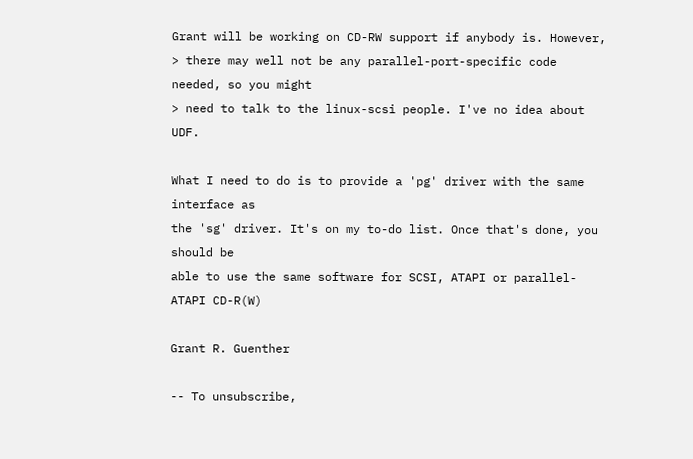Grant will be working on CD-RW support if anybody is. However,
> there may well not be any parallel-port-specific code needed, so you might
> need to talk to the linux-scsi people. I've no idea about UDF.

What I need to do is to provide a 'pg' driver with the same interface as
the 'sg' driver. It's on my to-do list. Once that's done, you should be
able to use the same software for SCSI, ATAPI or parallel-ATAPI CD-R(W)

Grant R. Guenther

-- To unsubscribe,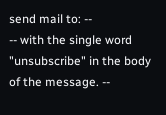send mail to: --
-- with the single word "unsubscribe" in the body of the message. --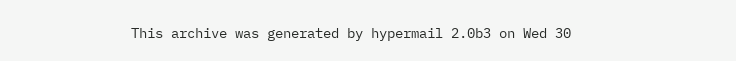This archive was generated by hypermail 2.0b3 on Wed 30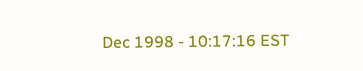Dec 1998 - 10:17:16 EST